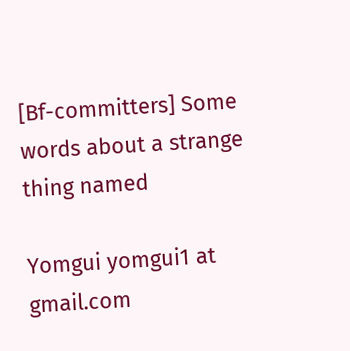[Bf-committers] Some words about a strange thing named

Yomgui yomgui1 at gmail.com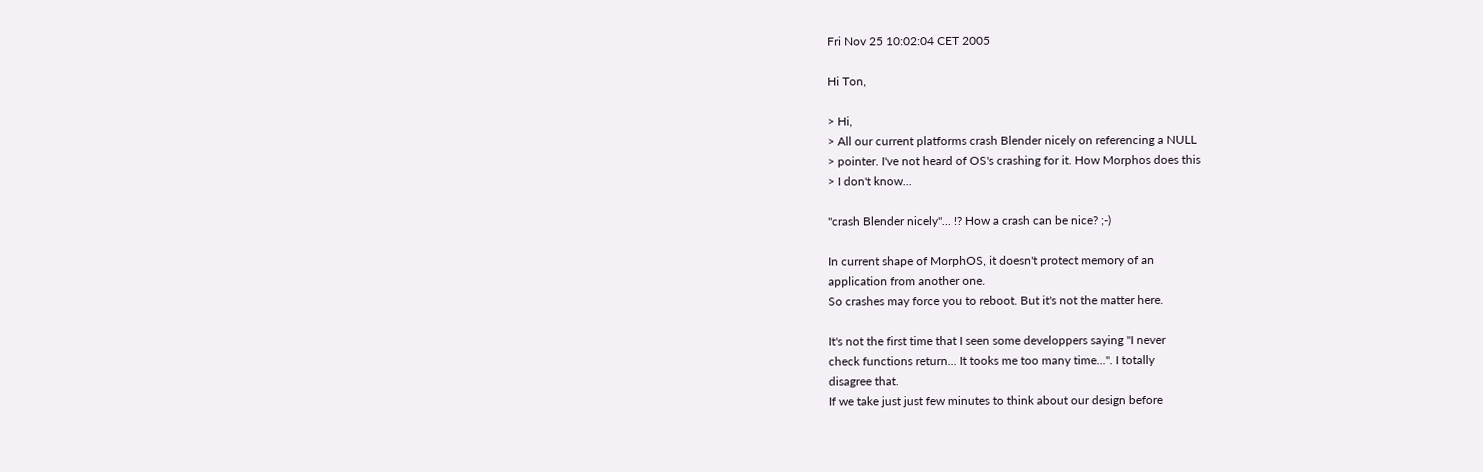Fri Nov 25 10:02:04 CET 2005

Hi Ton,

> Hi,
> All our current platforms crash Blender nicely on referencing a NULL
> pointer. I've not heard of OS's crashing for it. How Morphos does this
> I don't know...

"crash Blender nicely"... !? How a crash can be nice? ;-)

In current shape of MorphOS, it doesn't protect memory of an
application from another one.
So crashes may force you to reboot. But it's not the matter here.

It's not the first time that I seen some developpers saying "I never
check functions return... It tooks me too many time...". I totally
disagree that.
If we take just just few minutes to think about our design before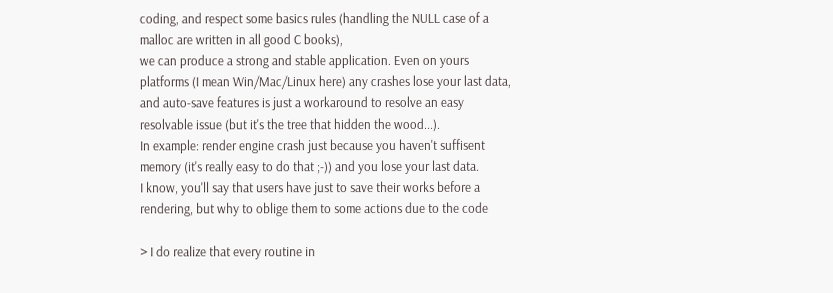coding, and respect some basics rules (handling the NULL case of a
malloc are written in all good C books),
we can produce a strong and stable application. Even on yours
platforms (I mean Win/Mac/Linux here) any crashes lose your last data,
and auto-save features is just a workaround to resolve an easy
resolvable issue (but it's the tree that hidden the wood...).
In example: render engine crash just because you haven't suffisent
memory (it's really easy to do that ;-)) and you lose your last data.
I know, you'll say that users have just to save their works before a
rendering, but why to oblige them to some actions due to the code

> I do realize that every routine in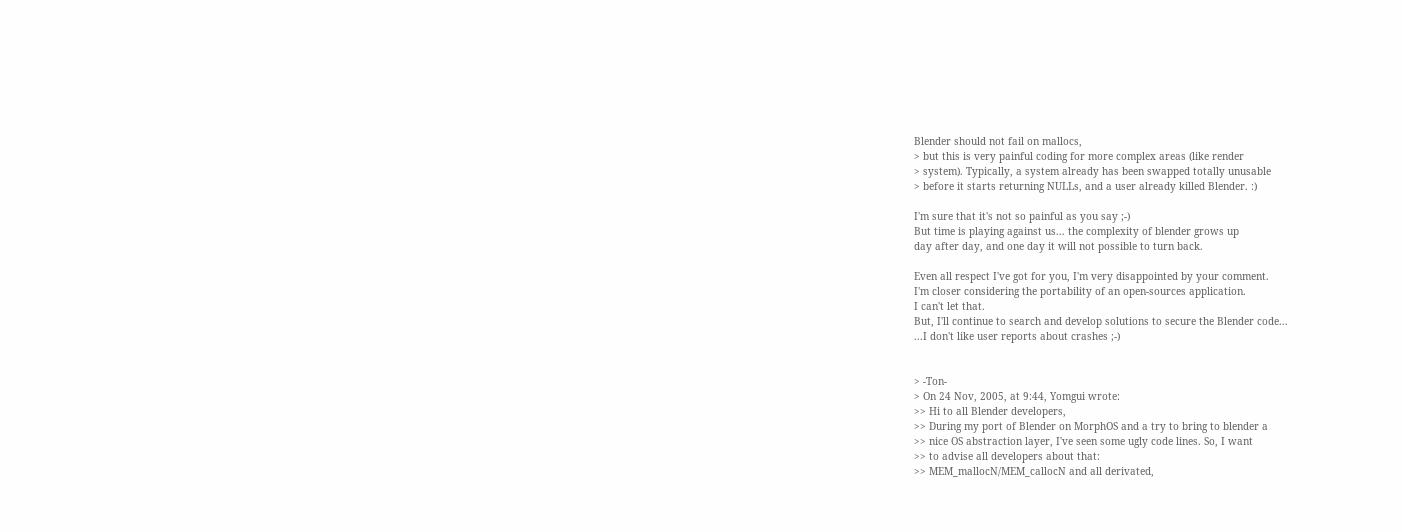Blender should not fail on mallocs,
> but this is very painful coding for more complex areas (like render
> system). Typically, a system already has been swapped totally unusable
> before it starts returning NULLs, and a user already killed Blender. :)

I'm sure that it's not so painful as you say ;-)
But time is playing against us... the complexity of blender grows up
day after day, and one day it will not possible to turn back.

Even all respect I've got for you, I'm very disappointed by your comment.
I'm closer considering the portability of an open-sources application.
I can't let that.
But, I'll continue to search and develop solutions to secure the Blender code...
...I don't like user reports about crashes ;-)


> -Ton-
> On 24 Nov, 2005, at 9:44, Yomgui wrote:
>> Hi to all Blender developers,
>> During my port of Blender on MorphOS and a try to bring to blender a
>> nice OS abstraction layer, I've seen some ugly code lines. So, I want
>> to advise all developers about that:
>> MEM_mallocN/MEM_callocN and all derivated,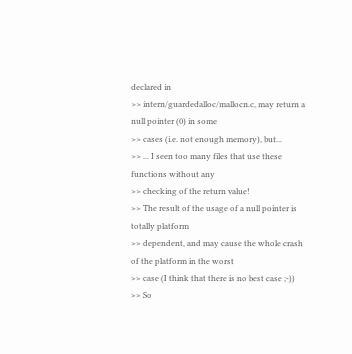declared in
>> intern/guardedalloc/mallocn.c, may return a null pointer (0) in some
>> cases (i.e. not enough memory), but...
>> ... I seen too many files that use these functions without any
>> checking of the return value!
>> The result of the usage of a null pointer is totally platform
>> dependent, and may cause the whole crash of the platform in the worst
>> case (I think that there is no best case ;-))
>> So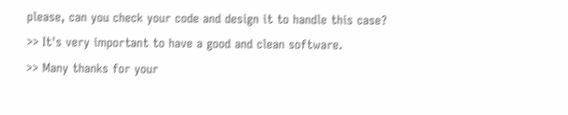please, can you check your code and design it to handle this case?
>> It's very important to have a good and clean software.
>> Many thanks for your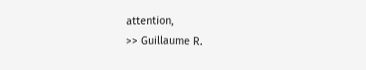attention,
>> Guillaume R.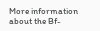More information about the Bf-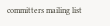committers mailing list